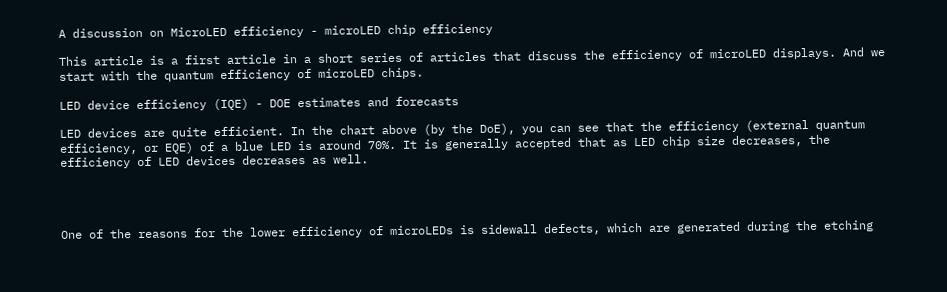A discussion on MicroLED efficiency - microLED chip efficiency

This article is a first article in a short series of articles that discuss the efficiency of microLED displays. And we start with the quantum efficiency of microLED chips.

LED device efficiency (IQE) - DOE estimates and forecasts

LED devices are quite efficient. In the chart above (by the DoE), you can see that the efficiency (external quantum efficiency, or EQE) of a blue LED is around 70%. It is generally accepted that as LED chip size decreases, the efficiency of LED devices decreases as well.




One of the reasons for the lower efficiency of microLEDs is sidewall defects, which are generated during the etching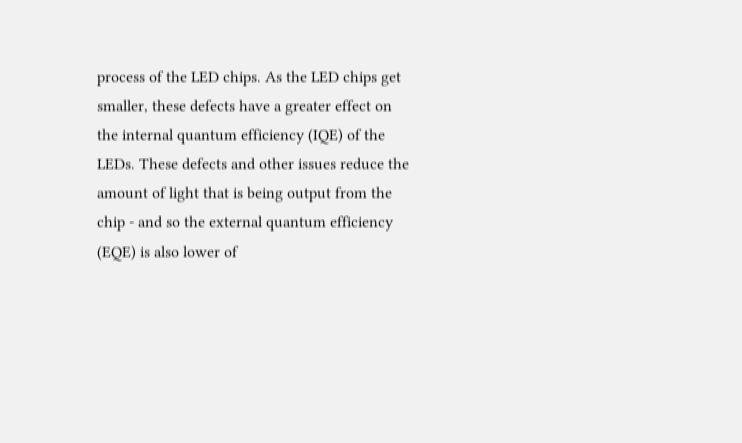process of the LED chips. As the LED chips get smaller, these defects have a greater effect on the internal quantum efficiency (IQE) of the LEDs. These defects and other issues reduce the amount of light that is being output from the chip - and so the external quantum efficiency (EQE) is also lower of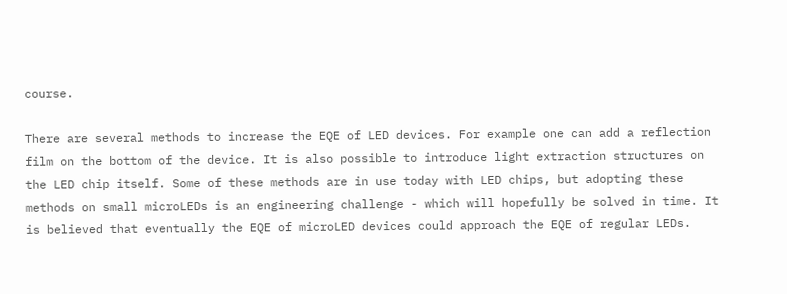course.

There are several methods to increase the EQE of LED devices. For example one can add a reflection film on the bottom of the device. It is also possible to introduce light extraction structures on the LED chip itself. Some of these methods are in use today with LED chips, but adopting these methods on small microLEDs is an engineering challenge - which will hopefully be solved in time. It is believed that eventually the EQE of microLED devices could approach the EQE of regular LEDs.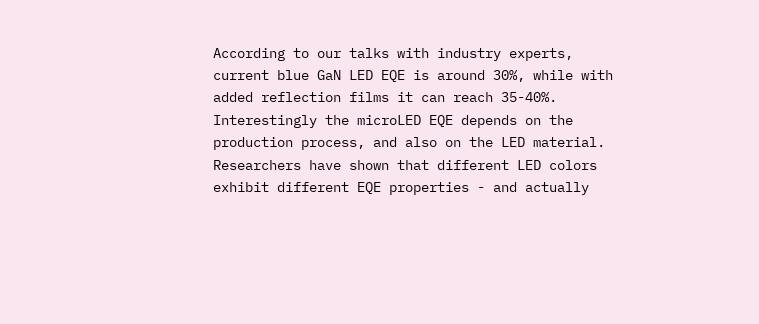According to our talks with industry experts, current blue GaN LED EQE is around 30%, while with added reflection films it can reach 35-40%. Interestingly the microLED EQE depends on the production process, and also on the LED material. Researchers have shown that different LED colors exhibit different EQE properties - and actually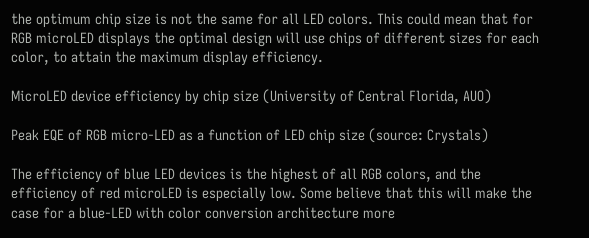the optimum chip size is not the same for all LED colors. This could mean that for RGB microLED displays the optimal design will use chips of different sizes for each color, to attain the maximum display efficiency.

MicroLED device efficiency by chip size (University of Central Florida, AUO)

Peak EQE of RGB micro-LED as a function of LED chip size (source: Crystals)

The efficiency of blue LED devices is the highest of all RGB colors, and the efficiency of red microLED is especially low. Some believe that this will make the case for a blue-LED with color conversion architecture more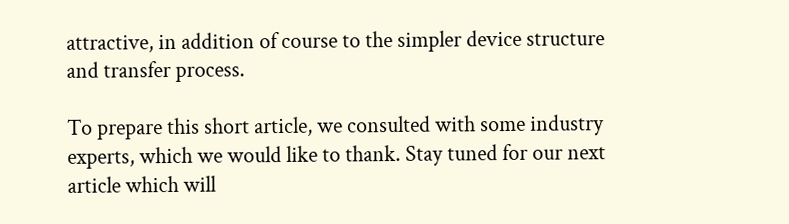attractive, in addition of course to the simpler device structure and transfer process.

To prepare this short article, we consulted with some industry experts, which we would like to thank. Stay tuned for our next article which will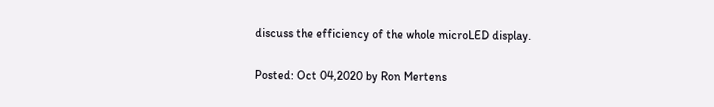discuss the efficiency of the whole microLED display.

Posted: Oct 04,2020 by Ron Mertens